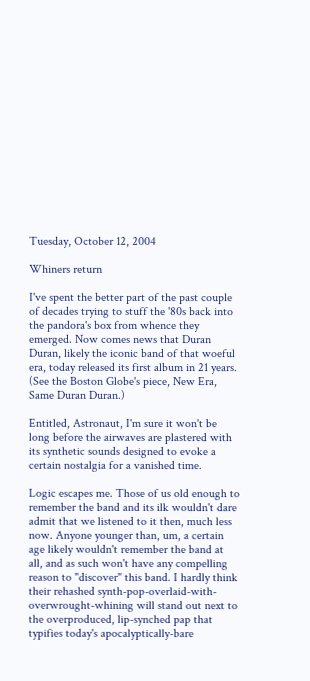Tuesday, October 12, 2004

Whiners return

I've spent the better part of the past couple of decades trying to stuff the '80s back into the pandora's box from whence they emerged. Now comes news that Duran Duran, likely the iconic band of that woeful era, today released its first album in 21 years. (See the Boston Globe's piece, New Era, Same Duran Duran.)

Entitled, Astronaut, I'm sure it won't be long before the airwaves are plastered with its synthetic sounds designed to evoke a certain nostalgia for a vanished time.

Logic escapes me. Those of us old enough to remember the band and its ilk wouldn't dare admit that we listened to it then, much less now. Anyone younger than, um, a certain age likely wouldn't remember the band at all, and as such won't have any compelling reason to "discover" this band. I hardly think their rehashed synth-pop-overlaid-with-overwrought-whining will stand out next to the overproduced, lip-synched pap that typifies today's apocalyptically-bare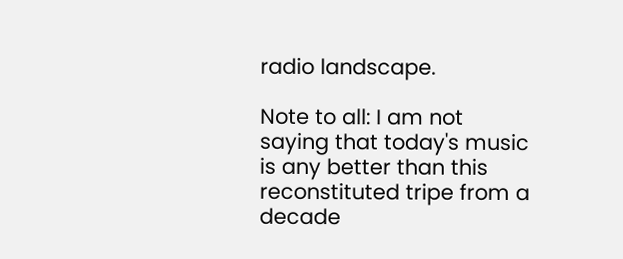radio landscape.

Note to all: I am not saying that today's music is any better than this reconstituted tripe from a decade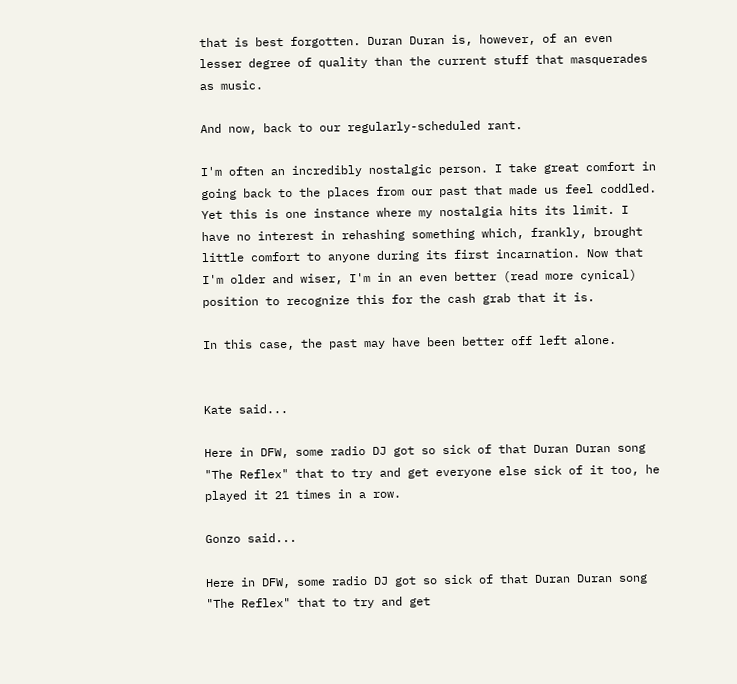that is best forgotten. Duran Duran is, however, of an even lesser degree of quality than the current stuff that masquerades as music.

And now, back to our regularly-scheduled rant.

I'm often an incredibly nostalgic person. I take great comfort in going back to the places from our past that made us feel coddled. Yet this is one instance where my nostalgia hits its limit. I have no interest in rehashing something which, frankly, brought little comfort to anyone during its first incarnation. Now that I'm older and wiser, I'm in an even better (read more cynical) position to recognize this for the cash grab that it is.

In this case, the past may have been better off left alone.


Kate said...

Here in DFW, some radio DJ got so sick of that Duran Duran song "The Reflex" that to try and get everyone else sick of it too, he played it 21 times in a row.

Gonzo said...

Here in DFW, some radio DJ got so sick of that Duran Duran song "The Reflex" that to try and get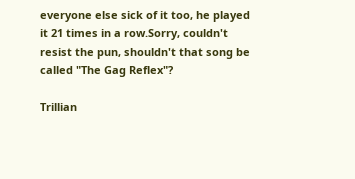everyone else sick of it too, he played it 21 times in a row.Sorry, couldn't resist the pun, shouldn't that song be called "The Gag Reflex"?

Trillian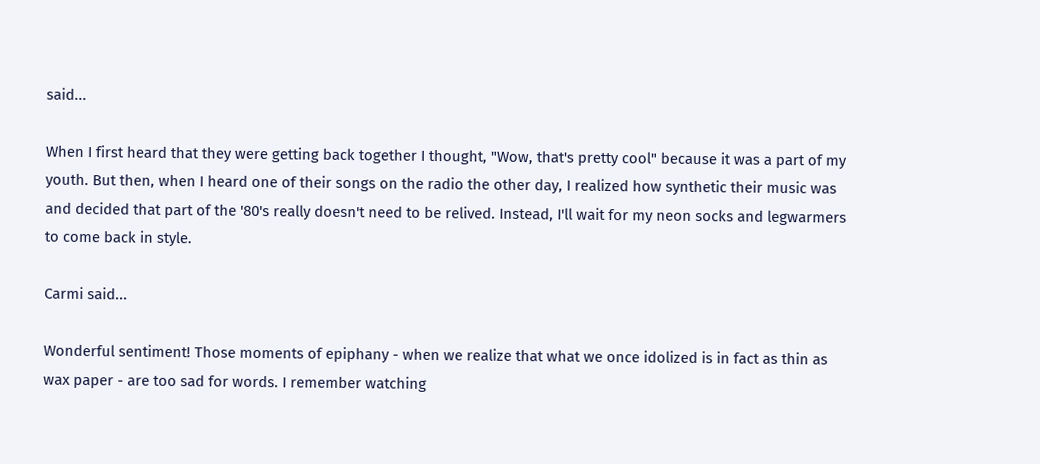said...

When I first heard that they were getting back together I thought, "Wow, that's pretty cool" because it was a part of my youth. But then, when I heard one of their songs on the radio the other day, I realized how synthetic their music was and decided that part of the '80's really doesn't need to be relived. Instead, I'll wait for my neon socks and legwarmers to come back in style.

Carmi said...

Wonderful sentiment! Those moments of epiphany - when we realize that what we once idolized is in fact as thin as wax paper - are too sad for words. I remember watching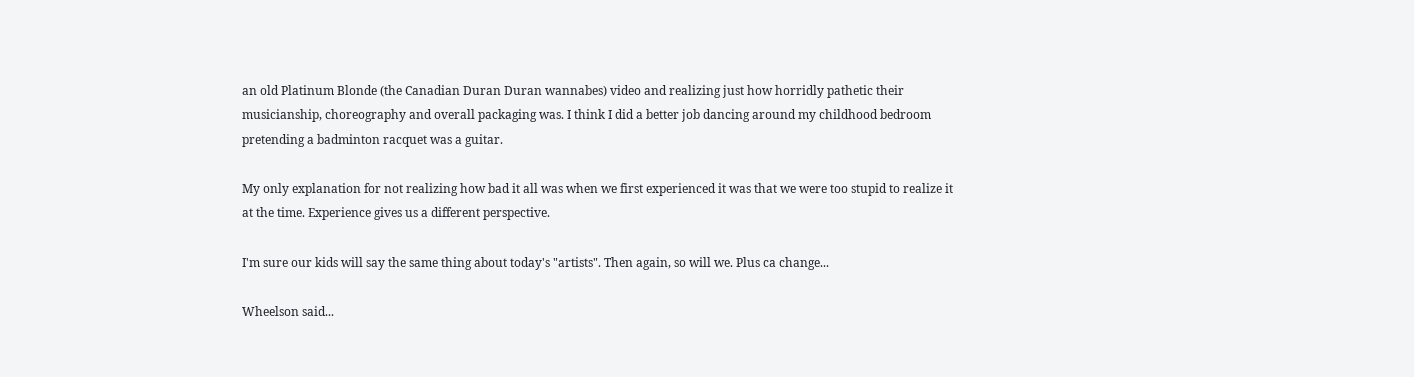an old Platinum Blonde (the Canadian Duran Duran wannabes) video and realizing just how horridly pathetic their musicianship, choreography and overall packaging was. I think I did a better job dancing around my childhood bedroom pretending a badminton racquet was a guitar.

My only explanation for not realizing how bad it all was when we first experienced it was that we were too stupid to realize it at the time. Experience gives us a different perspective.

I'm sure our kids will say the same thing about today's "artists". Then again, so will we. Plus ca change...

Wheelson said...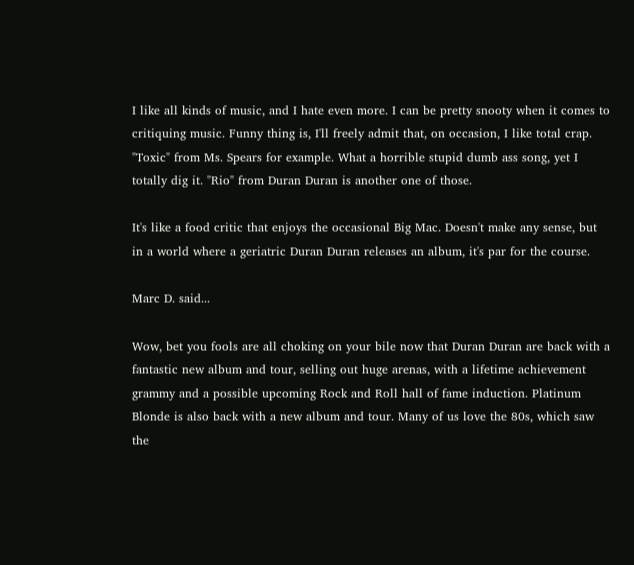I like all kinds of music, and I hate even more. I can be pretty snooty when it comes to critiquing music. Funny thing is, I'll freely admit that, on occasion, I like total crap. "Toxic" from Ms. Spears for example. What a horrible stupid dumb ass song, yet I totally dig it. "Rio" from Duran Duran is another one of those.

It's like a food critic that enjoys the occasional Big Mac. Doesn't make any sense, but in a world where a geriatric Duran Duran releases an album, it's par for the course.

Marc D. said...

Wow, bet you fools are all choking on your bile now that Duran Duran are back with a fantastic new album and tour, selling out huge arenas, with a lifetime achievement grammy and a possible upcoming Rock and Roll hall of fame induction. Platinum Blonde is also back with a new album and tour. Many of us love the 80s, which saw the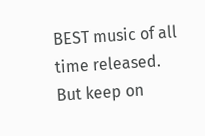BEST music of all time released. But keep on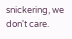snickering, we don't care.